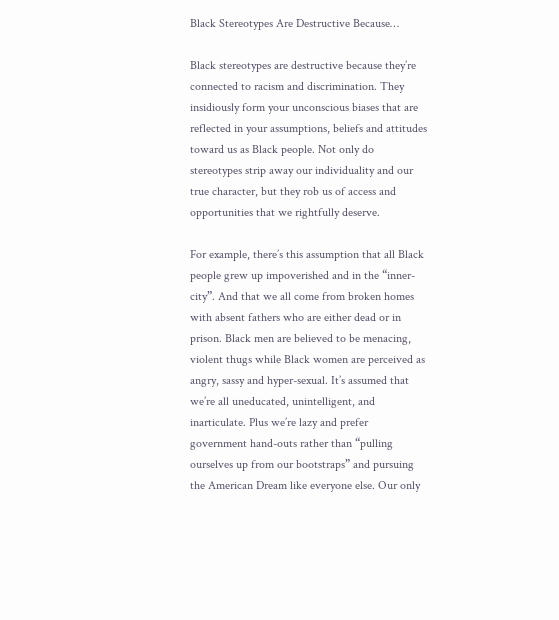Black Stereotypes Are Destructive Because…

Black stereotypes are destructive because they’re connected to racism and discrimination. They insidiously form your unconscious biases that are reflected in your assumptions, beliefs and attitudes toward us as Black people. Not only do stereotypes strip away our individuality and our true character, but they rob us of access and opportunities that we rightfully deserve.

For example, there’s this assumption that all Black people grew up impoverished and in the “inner-city”. And that we all come from broken homes with absent fathers who are either dead or in prison. Black men are believed to be menacing, violent thugs while Black women are perceived as angry, sassy and hyper-sexual. It’s assumed that we’re all uneducated, unintelligent, and inarticulate. Plus we’re lazy and prefer government hand-outs rather than “pulling ourselves up from our bootstraps” and pursuing the American Dream like everyone else. Our only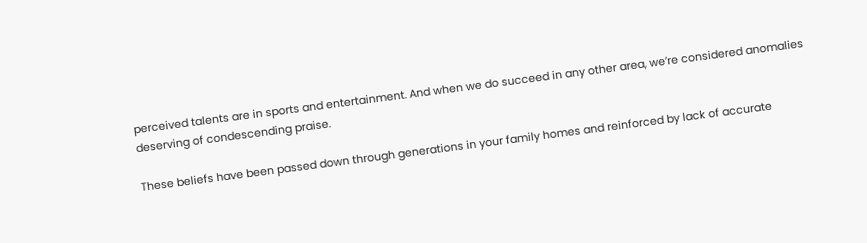perceived talents are in sports and entertainment. And when we do succeed in any other area, we’re considered anomalies deserving of condescending praise.

These beliefs have been passed down through generations in your family homes and reinforced by lack of accurate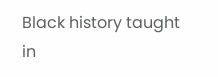Black history taught in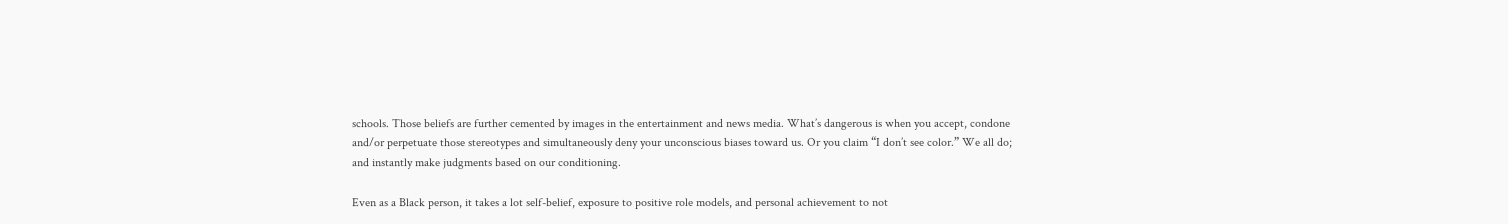schools. Those beliefs are further cemented by images in the entertainment and news media. What’s dangerous is when you accept, condone and/or perpetuate those stereotypes and simultaneously deny your unconscious biases toward us. Or you claim “I don’t see color.” We all do; and instantly make judgments based on our conditioning.

Even as a Black person, it takes a lot self-belief, exposure to positive role models, and personal achievement to not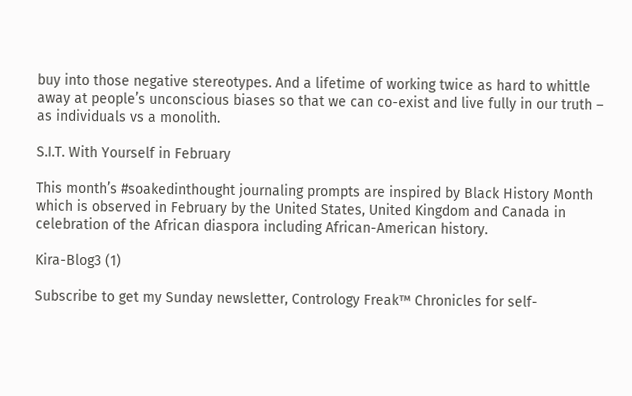buy into those negative stereotypes. And a lifetime of working twice as hard to whittle away at people’s unconscious biases so that we can co-exist and live fully in our truth – as individuals vs a monolith.

S.I.T. With Yourself in February

This month’s #soakedinthought journaling prompts are inspired by Black History Month which is observed in February by the United States, United Kingdom and Canada in celebration of the African diaspora including African-American history.

Kira-Blog3 (1)

Subscribe to get my Sunday newsletter, Contrology Freak™ Chronicles for self-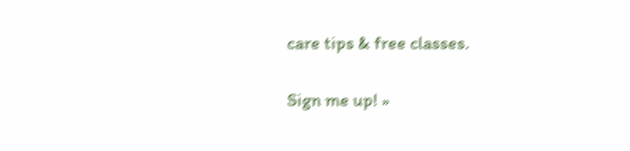care tips & free classes.

Sign me up! »